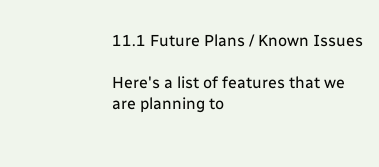11.1 Future Plans / Known Issues

Here's a list of features that we are planning to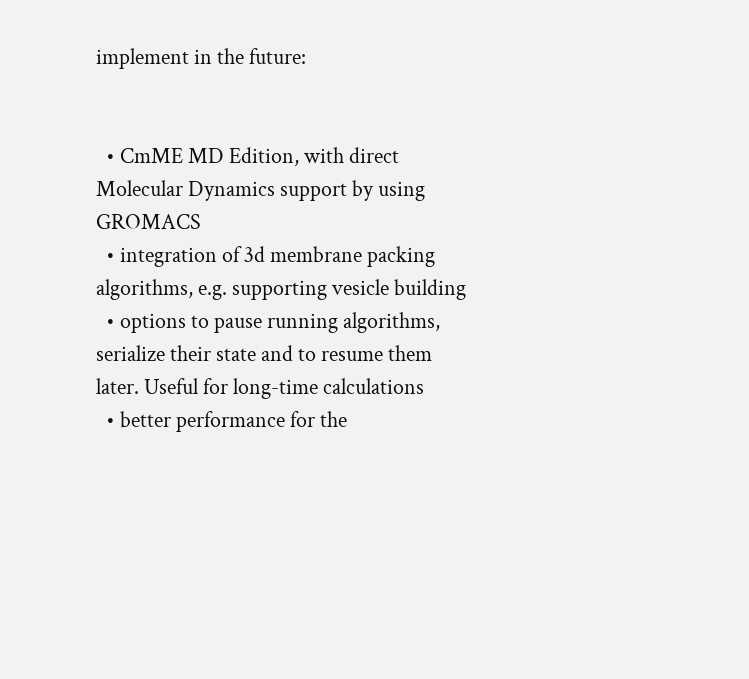implement in the future:


  • CmME MD Edition, with direct Molecular Dynamics support by using GROMACS
  • integration of 3d membrane packing algorithms, e.g. supporting vesicle building
  • options to pause running algorithms, serialize their state and to resume them later. Useful for long-time calculations
  • better performance for the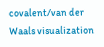covalent/van der Waals visualization